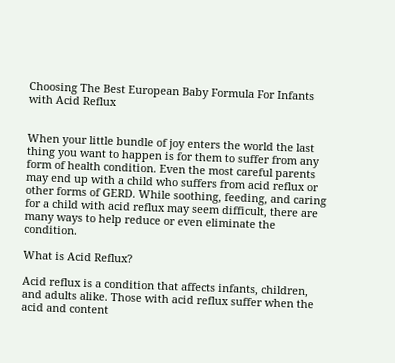Choosing The Best European Baby Formula For Infants with Acid Reflux


When your little bundle of joy enters the world the last thing you want to happen is for them to suffer from any form of health condition. Even the most careful parents may end up with a child who suffers from acid reflux or other forms of GERD. While soothing, feeding, and caring for a child with acid reflux may seem difficult, there are many ways to help reduce or even eliminate the condition.

What is Acid Reflux?

Acid reflux is a condition that affects infants, children, and adults alike. Those with acid reflux suffer when the acid and content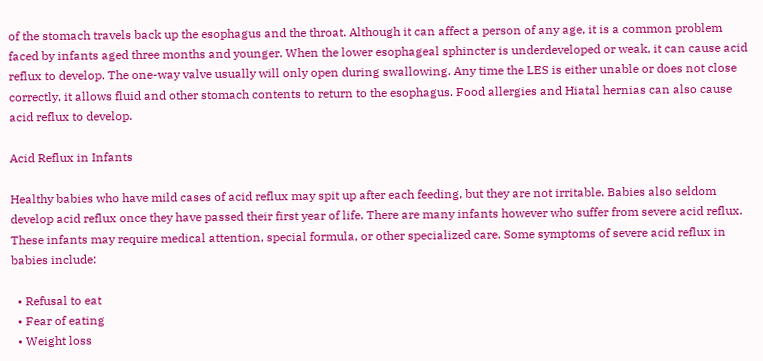of the stomach travels back up the esophagus and the throat. Although it can affect a person of any age, it is a common problem faced by infants aged three months and younger. When the lower esophageal sphincter is underdeveloped or weak, it can cause acid reflux to develop. The one-way valve usually will only open during swallowing. Any time the LES is either unable or does not close correctly, it allows fluid and other stomach contents to return to the esophagus. Food allergies and Hiatal hernias can also cause acid reflux to develop.

Acid Reflux in Infants

Healthy babies who have mild cases of acid reflux may spit up after each feeding, but they are not irritable. Babies also seldom develop acid reflux once they have passed their first year of life. There are many infants however who suffer from severe acid reflux. These infants may require medical attention, special formula, or other specialized care. Some symptoms of severe acid reflux in babies include:

  • Refusal to eat
  • Fear of eating
  • Weight loss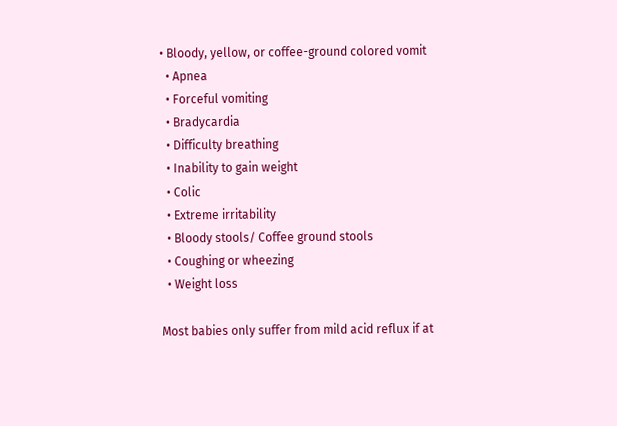• Bloody, yellow, or coffee-ground colored vomit
  • Apnea
  • Forceful vomiting
  • Bradycardia
  • Difficulty breathing
  • Inability to gain weight
  • Colic
  • Extreme irritability
  • Bloody stools/ Coffee ground stools
  • Coughing or wheezing
  • Weight loss

Most babies only suffer from mild acid reflux if at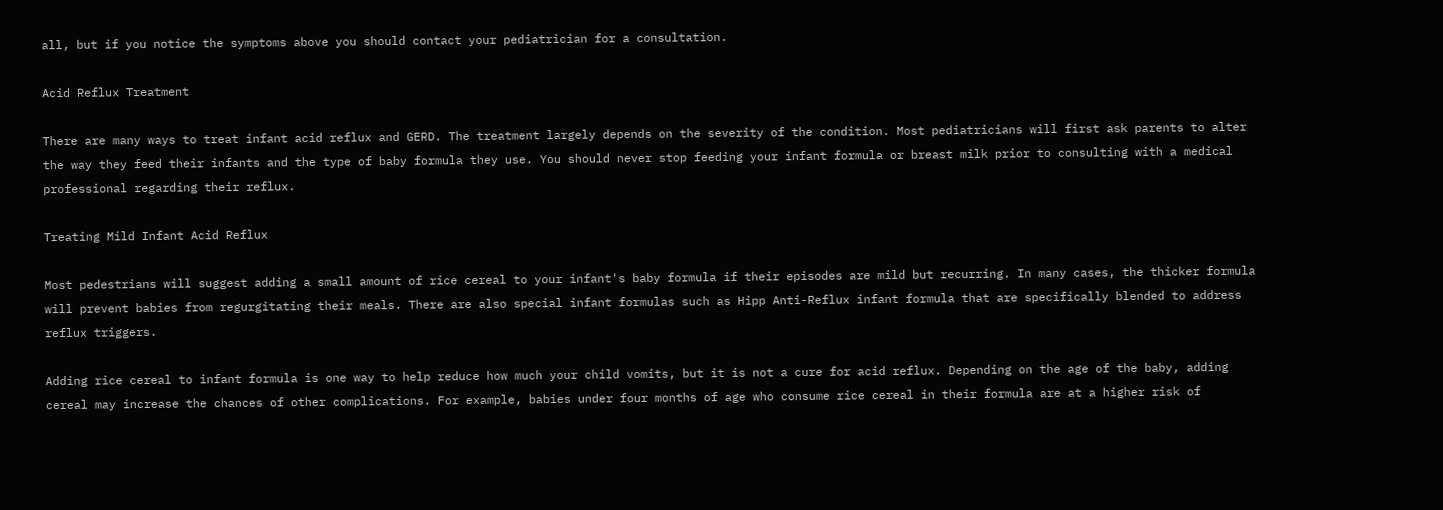all, but if you notice the symptoms above you should contact your pediatrician for a consultation.

Acid Reflux Treatment

There are many ways to treat infant acid reflux and GERD. The treatment largely depends on the severity of the condition. Most pediatricians will first ask parents to alter the way they feed their infants and the type of baby formula they use. You should never stop feeding your infant formula or breast milk prior to consulting with a medical professional regarding their reflux.

Treating Mild Infant Acid Reflux

Most pedestrians will suggest adding a small amount of rice cereal to your infant's baby formula if their episodes are mild but recurring. In many cases, the thicker formula will prevent babies from regurgitating their meals. There are also special infant formulas such as Hipp Anti-Reflux infant formula that are specifically blended to address reflux triggers.

Adding rice cereal to infant formula is one way to help reduce how much your child vomits, but it is not a cure for acid reflux. Depending on the age of the baby, adding cereal may increase the chances of other complications. For example, babies under four months of age who consume rice cereal in their formula are at a higher risk of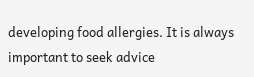developing food allergies. It is always important to seek advice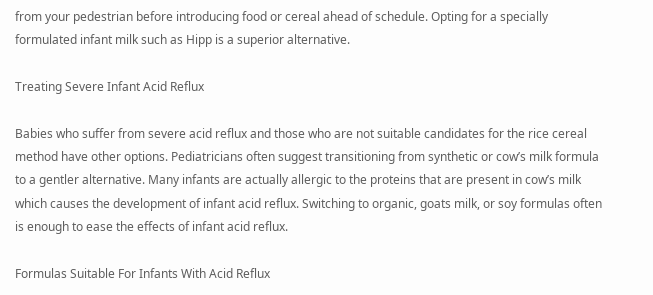from your pedestrian before introducing food or cereal ahead of schedule. Opting for a specially formulated infant milk such as Hipp is a superior alternative.

Treating Severe Infant Acid Reflux

Babies who suffer from severe acid reflux and those who are not suitable candidates for the rice cereal method have other options. Pediatricians often suggest transitioning from synthetic or cow’s milk formula to a gentler alternative. Many infants are actually allergic to the proteins that are present in cow’s milk which causes the development of infant acid reflux. Switching to organic, goats milk, or soy formulas often is enough to ease the effects of infant acid reflux.

Formulas Suitable For Infants With Acid Reflux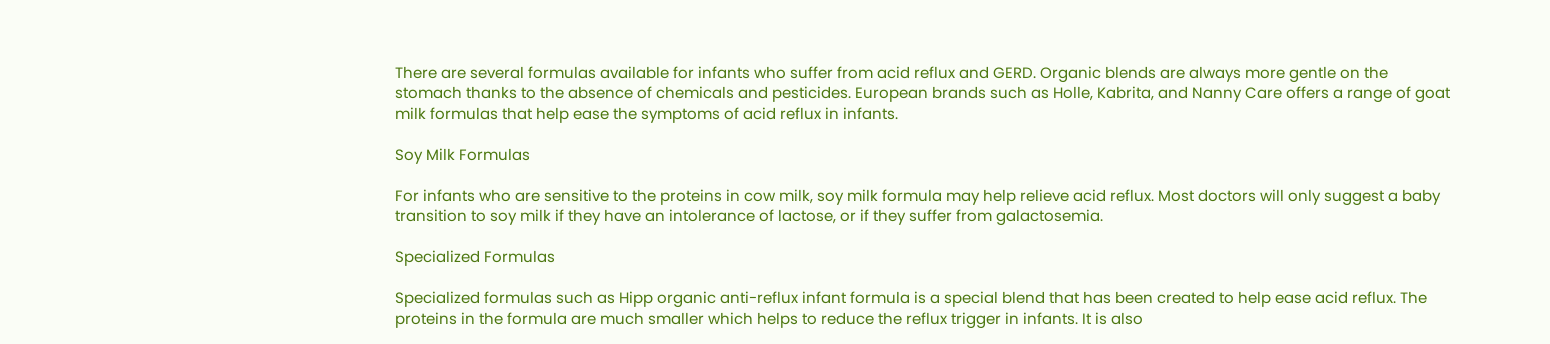There are several formulas available for infants who suffer from acid reflux and GERD. Organic blends are always more gentle on the stomach thanks to the absence of chemicals and pesticides. European brands such as Holle, Kabrita, and Nanny Care offers a range of goat milk formulas that help ease the symptoms of acid reflux in infants.

Soy Milk Formulas

For infants who are sensitive to the proteins in cow milk, soy milk formula may help relieve acid reflux. Most doctors will only suggest a baby transition to soy milk if they have an intolerance of lactose, or if they suffer from galactosemia.

Specialized Formulas

Specialized formulas such as Hipp organic anti-reflux infant formula is a special blend that has been created to help ease acid reflux. The proteins in the formula are much smaller which helps to reduce the reflux trigger in infants. It is also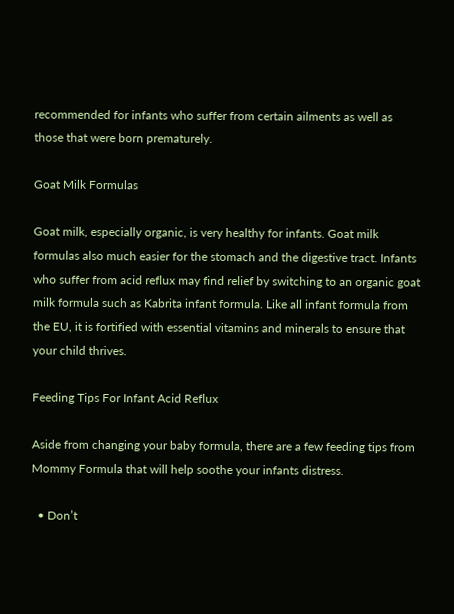recommended for infants who suffer from certain ailments as well as those that were born prematurely.

Goat Milk Formulas

Goat milk, especially organic, is very healthy for infants. Goat milk formulas also much easier for the stomach and the digestive tract. Infants who suffer from acid reflux may find relief by switching to an organic goat milk formula such as Kabrita infant formula. Like all infant formula from the EU, it is fortified with essential vitamins and minerals to ensure that your child thrives.

Feeding Tips For Infant Acid Reflux

Aside from changing your baby formula, there are a few feeding tips from Mommy Formula that will help soothe your infants distress.

  • Don’t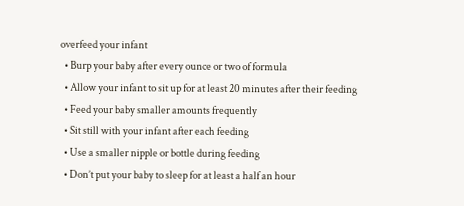overfeed your infant
  • Burp your baby after every ounce or two of formula
  • Allow your infant to sit up for at least 20 minutes after their feeding
  • Feed your baby smaller amounts frequently
  • Sit still with your infant after each feeding
  • Use a smaller nipple or bottle during feeding
  • Don’t put your baby to sleep for at least a half an hour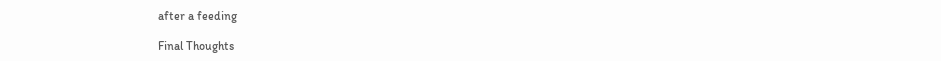after a feeding

Final Thoughts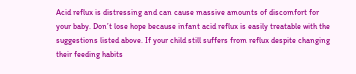Acid reflux is distressing and can cause massive amounts of discomfort for your baby. Don’t lose hope because infant acid reflux is easily treatable with the suggestions listed above. If your child still suffers from reflux despite changing their feeding habits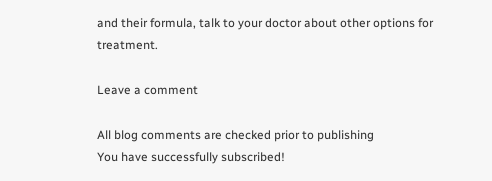and their formula, talk to your doctor about other options for treatment.

Leave a comment

All blog comments are checked prior to publishing
You have successfully subscribed!